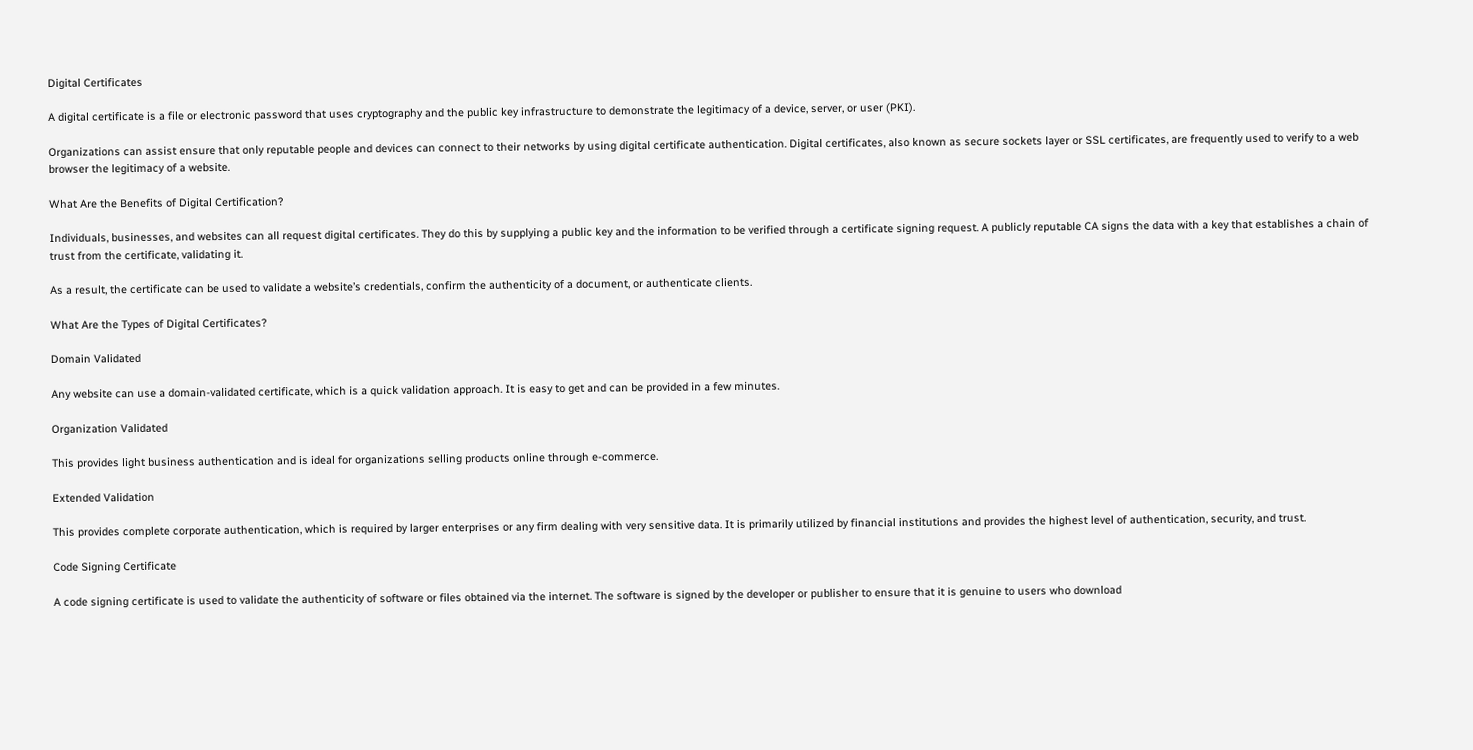Digital Certificates

A digital certificate is a file or electronic password that uses cryptography and the public key infrastructure to demonstrate the legitimacy of a device, server, or user (PKI).

Organizations can assist ensure that only reputable people and devices can connect to their networks by using digital certificate authentication. Digital certificates, also known as secure sockets layer or SSL certificates, are frequently used to verify to a web browser the legitimacy of a website.

What Are the Benefits of Digital Certification?

Individuals, businesses, and websites can all request digital certificates. They do this by supplying a public key and the information to be verified through a certificate signing request. A publicly reputable CA signs the data with a key that establishes a chain of trust from the certificate, validating it.

As a result, the certificate can be used to validate a website’s credentials, confirm the authenticity of a document, or authenticate clients.

What Are the Types of Digital Certificates?

Domain Validated

Any website can use a domain-validated certificate, which is a quick validation approach. It is easy to get and can be provided in a few minutes.

Organization Validated

This provides light business authentication and is ideal for organizations selling products online through e-commerce.

Extended Validation

This provides complete corporate authentication, which is required by larger enterprises or any firm dealing with very sensitive data. It is primarily utilized by financial institutions and provides the highest level of authentication, security, and trust.

Code Signing Certificate

A code signing certificate is used to validate the authenticity of software or files obtained via the internet. The software is signed by the developer or publisher to ensure that it is genuine to users who download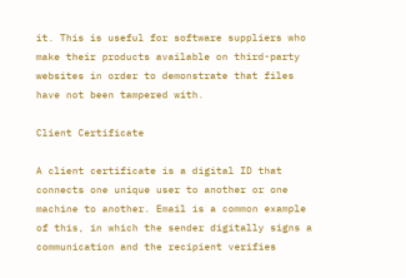it. This is useful for software suppliers who make their products available on third-party websites in order to demonstrate that files have not been tampered with.

Client Certificate

A client certificate is a digital ID that connects one unique user to another or one machine to another. Email is a common example of this, in which the sender digitally signs a communication and the recipient verifies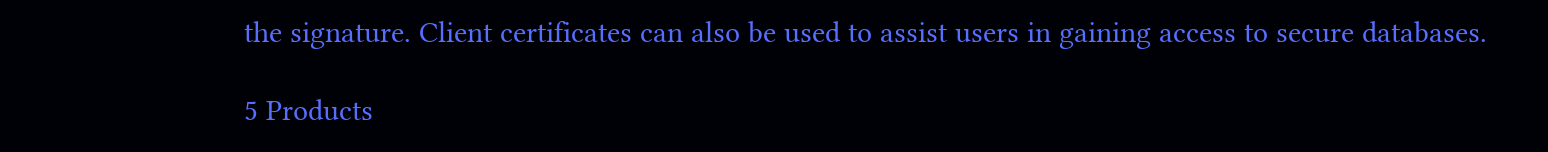the signature. Client certificates can also be used to assist users in gaining access to secure databases.

5 Products